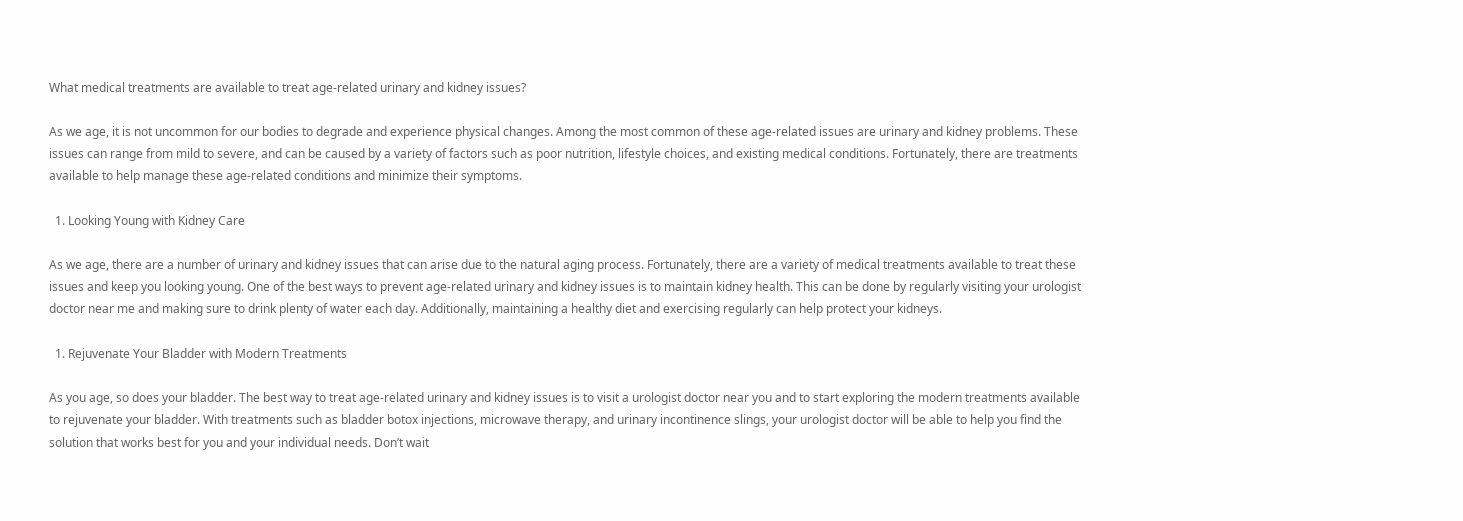What medical treatments are available to treat age-related urinary and kidney issues?

As we age, it is not uncommon for our bodies to degrade and experience physical changes. Among the most common of these age-related issues are urinary and kidney problems. These issues can range from mild to severe, and can be caused by a variety of factors such as poor nutrition, lifestyle choices, and existing medical conditions. Fortunately, there are treatments available to help manage these age-related conditions and minimize their symptoms.

  1. Looking Young with Kidney Care

As we age, there are a number of urinary and kidney issues that can arise due to the natural aging process. Fortunately, there are a variety of medical treatments available to treat these issues and keep you looking young. One of the best ways to prevent age-related urinary and kidney issues is to maintain kidney health. This can be done by regularly visiting your urologist doctor near me and making sure to drink plenty of water each day. Additionally, maintaining a healthy diet and exercising regularly can help protect your kidneys.

  1. Rejuvenate Your Bladder with Modern Treatments

As you age, so does your bladder. The best way to treat age-related urinary and kidney issues is to visit a urologist doctor near you and to start exploring the modern treatments available to rejuvenate your bladder. With treatments such as bladder botox injections, microwave therapy, and urinary incontinence slings, your urologist doctor will be able to help you find the solution that works best for you and your individual needs. Don’t wait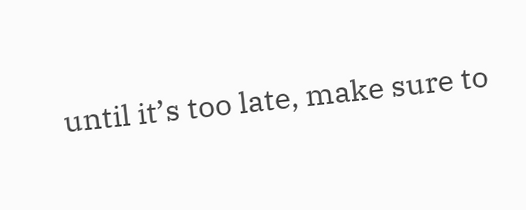until it’s too late, make sure to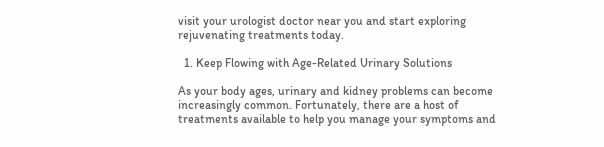visit your urologist doctor near you and start exploring rejuvenating treatments today.

  1. Keep Flowing with Age-Related Urinary Solutions

As your body ages, urinary and kidney problems can become increasingly common. Fortunately, there are a host of treatments available to help you manage your symptoms and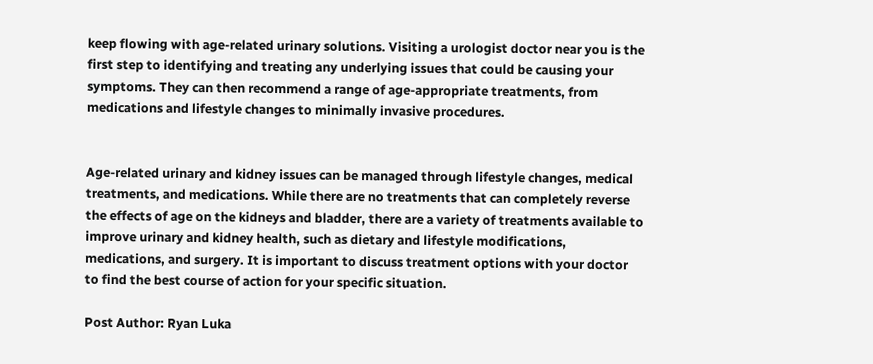keep flowing with age-related urinary solutions. Visiting a urologist doctor near you is the first step to identifying and treating any underlying issues that could be causing your symptoms. They can then recommend a range of age-appropriate treatments, from medications and lifestyle changes to minimally invasive procedures.


Age-related urinary and kidney issues can be managed through lifestyle changes, medical treatments, and medications. While there are no treatments that can completely reverse the effects of age on the kidneys and bladder, there are a variety of treatments available to improve urinary and kidney health, such as dietary and lifestyle modifications, medications, and surgery. It is important to discuss treatment options with your doctor to find the best course of action for your specific situation.

Post Author: Ryan Luka